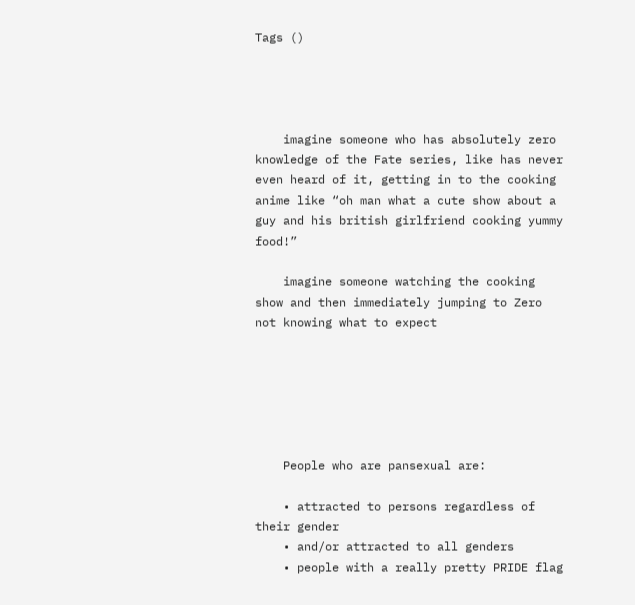Tags ()




    imagine someone who has absolutely zero knowledge of the Fate series, like has never even heard of it, getting in to the cooking anime like “oh man what a cute show about a guy and his british girlfriend cooking yummy food!”

    imagine someone watching the cooking show and then immediately jumping to Zero not knowing what to expect






    People who are pansexual are:

    • attracted to persons regardless of their gender
    • and/or attracted to all genders
    • people with a really pretty PRIDE flag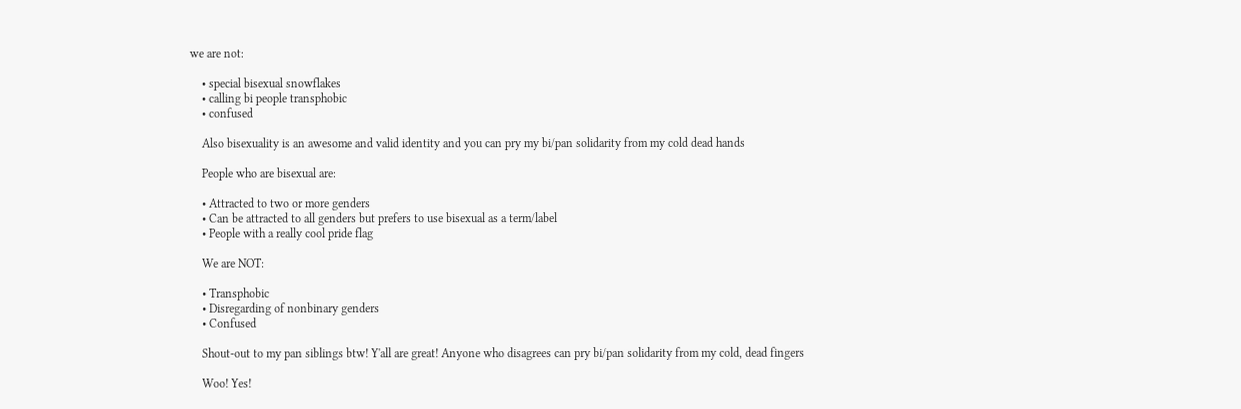we are not:

    • special bisexual snowflakes
    • calling bi people transphobic
    • confused

    Also bisexuality is an awesome and valid identity and you can pry my bi/pan solidarity from my cold dead hands

    People who are bisexual are:

    • Attracted to two or more genders
    • Can be attracted to all genders but prefers to use bisexual as a term/label
    • People with a really cool pride flag

    We are NOT:

    • Transphobic
    • Disregarding of nonbinary genders
    • Confused

    Shout-out to my pan siblings btw! Y'all are great! Anyone who disagrees can pry bi/pan solidarity from my cold, dead fingers

    Woo! Yes!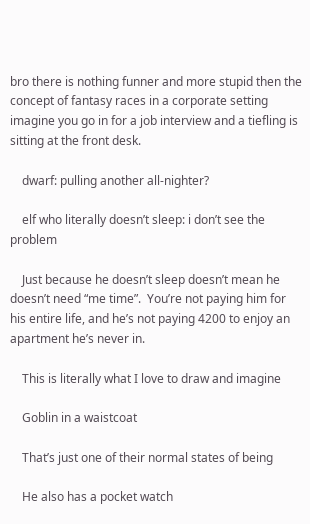bro there is nothing funner and more stupid then the concept of fantasy races in a corporate setting imagine you go in for a job interview and a tiefling is sitting at the front desk.

    dwarf: pulling another all-nighter?

    elf who literally doesn’t sleep: i don’t see the problem

    Just because he doesn’t sleep doesn’t mean he doesn’t need “me time”.  You’re not paying him for his entire life, and he’s not paying 4200 to enjoy an apartment he’s never in.

    This is literally what I love to draw and imagine

    Goblin in a waistcoat

    That’s just one of their normal states of being

    He also has a pocket watch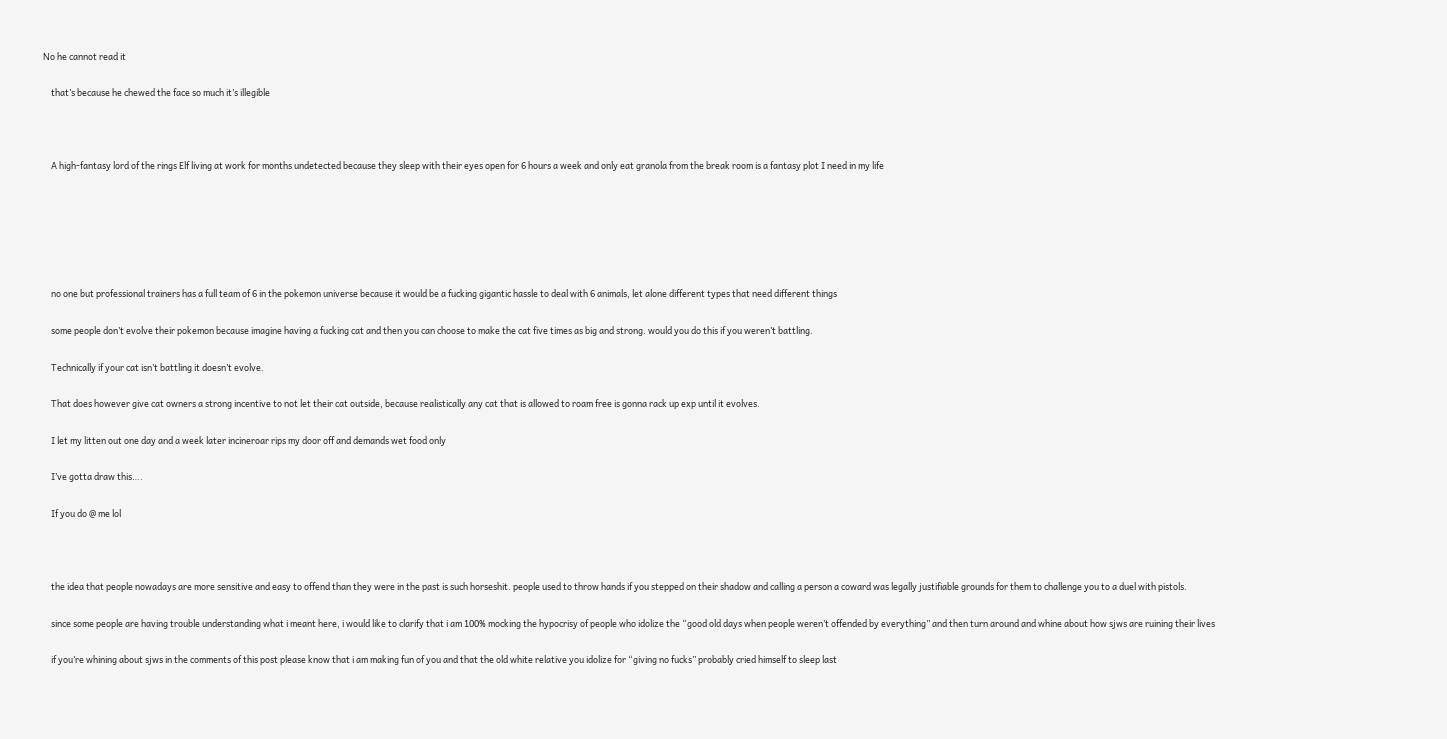No he cannot read it

    that’s because he chewed the face so much it’s illegible



    A high-fantasy lord of the rings Elf living at work for months undetected because they sleep with their eyes open for 6 hours a week and only eat granola from the break room is a fantasy plot I need in my life






    no one but professional trainers has a full team of 6 in the pokemon universe because it would be a fucking gigantic hassle to deal with 6 animals, let alone different types that need different things

    some people don’t evolve their pokemon because imagine having a fucking cat and then you can choose to make the cat five times as big and strong. would you do this if you weren’t battling.

    Technically if your cat isn’t battling it doesn’t evolve.

    That does however give cat owners a strong incentive to not let their cat outside, because realistically any cat that is allowed to roam free is gonna rack up exp until it evolves.

    I let my litten out one day and a week later incineroar rips my door off and demands wet food only

    I’ve gotta draw this….

    If you do @ me lol



    the idea that people nowadays are more sensitive and easy to offend than they were in the past is such horseshit. people used to throw hands if you stepped on their shadow and calling a person a coward was legally justifiable grounds for them to challenge you to a duel with pistols.

    since some people are having trouble understanding what i meant here, i would like to clarify that i am 100% mocking the hypocrisy of people who idolize the “good old days when people weren’t offended by everything” and then turn around and whine about how sjws are ruining their lives

    if you’re whining about sjws in the comments of this post please know that i am making fun of you and that the old white relative you idolize for “giving no fucks” probably cried himself to sleep last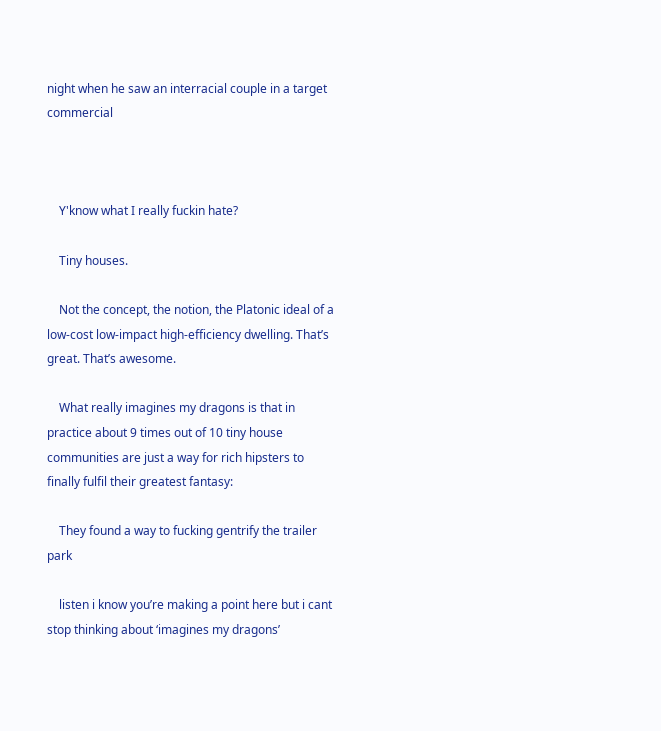night when he saw an interracial couple in a target commercial



    Y'know what I really fuckin hate?

    Tiny houses.

    Not the concept, the notion, the Platonic ideal of a low-cost low-impact high-efficiency dwelling. That’s great. That’s awesome.

    What really imagines my dragons is that in practice about 9 times out of 10 tiny house communities are just a way for rich hipsters to finally fulfil their greatest fantasy:

    They found a way to fucking gentrify the trailer park

    listen i know you’re making a point here but i cant stop thinking about ‘imagines my dragons’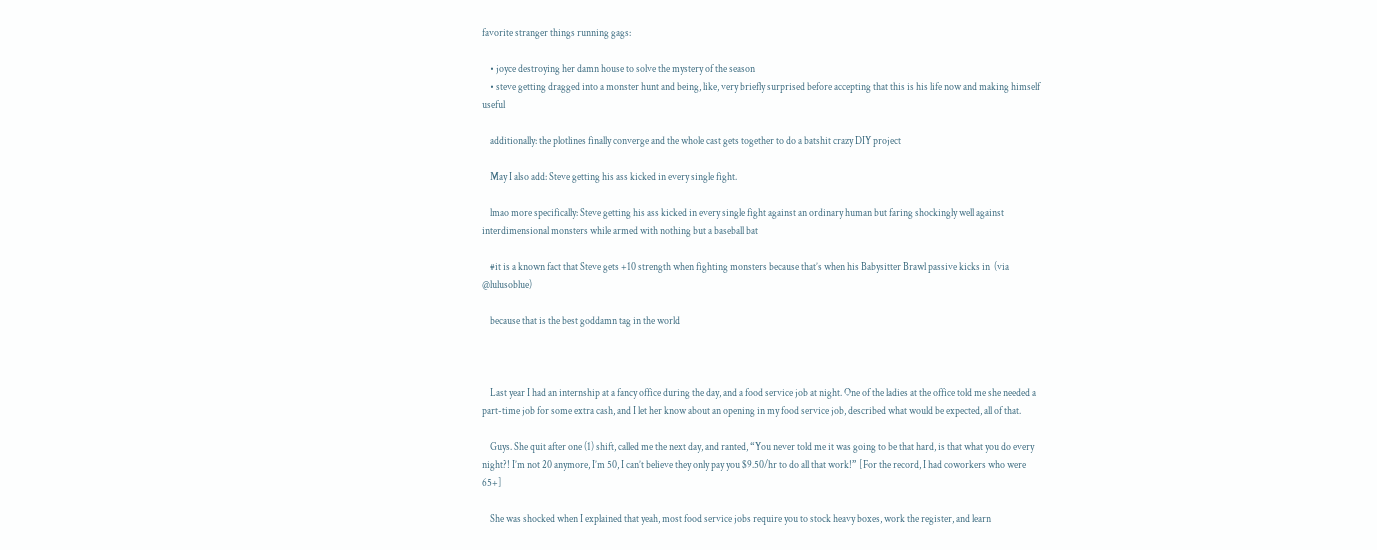favorite stranger things running gags:

    • joyce destroying her damn house to solve the mystery of the season
    • steve getting dragged into a monster hunt and being, like, very briefly surprised before accepting that this is his life now and making himself useful

    additionally: the plotlines finally converge and the whole cast gets together to do a batshit crazy DIY project

    May I also add: Steve getting his ass kicked in every single fight.

    lmao more specifically: Steve getting his ass kicked in every single fight against an ordinary human but faring shockingly well against interdimensional monsters while armed with nothing but a baseball bat

    #it is a known fact that Steve gets +10 strength when fighting monsters because that’s when his Babysitter Brawl passive kicks in  (via @lulusoblue)

    because that is the best goddamn tag in the world



    Last year I had an internship at a fancy office during the day, and a food service job at night. One of the ladies at the office told me she needed a part-time job for some extra cash, and I let her know about an opening in my food service job, described what would be expected, all of that.

    Guys. She quit after one (1) shift, called me the next day, and ranted, “You never told me it was going to be that hard, is that what you do every night?! I’m not 20 anymore, I’m 50, I can’t believe they only pay you $9.50/hr to do all that work!” [For the record, I had coworkers who were 65+]

    She was shocked when I explained that yeah, most food service jobs require you to stock heavy boxes, work the register, and learn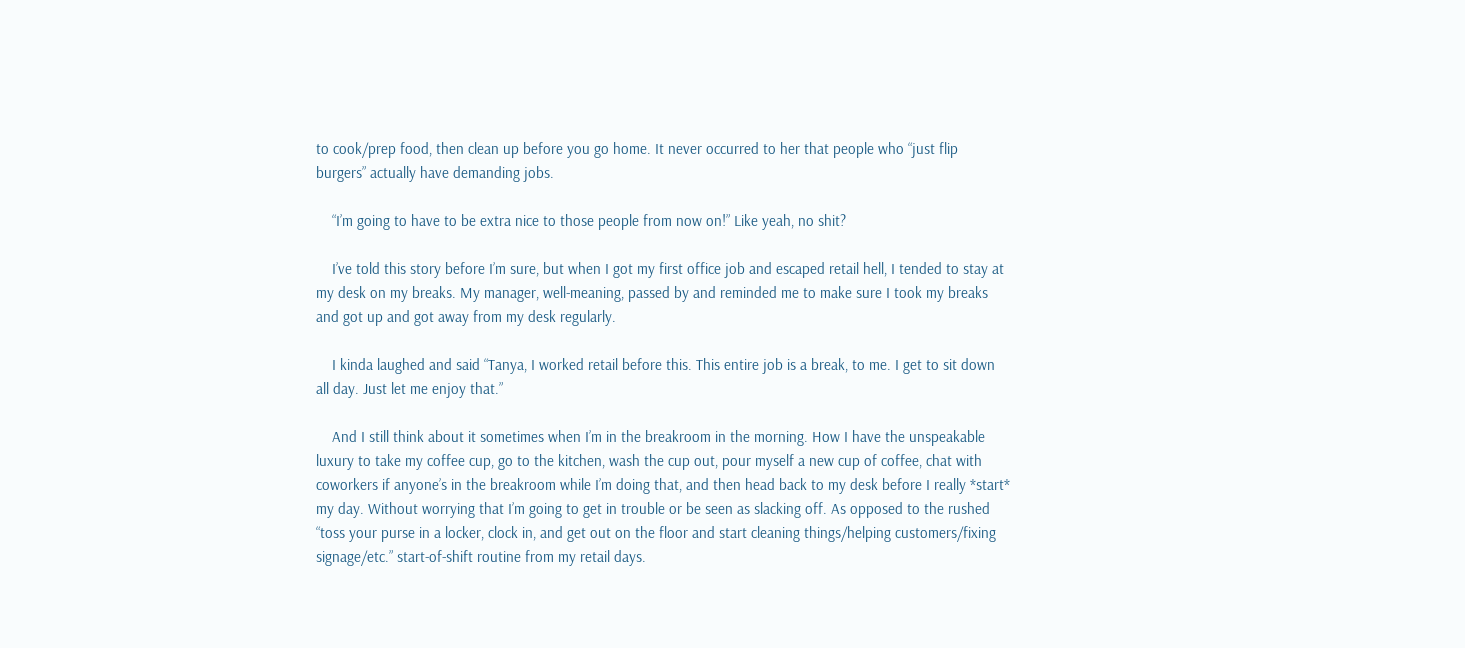to cook/prep food, then clean up before you go home. It never occurred to her that people who “just flip burgers” actually have demanding jobs.

    “I’m going to have to be extra nice to those people from now on!” Like yeah, no shit?

    I’ve told this story before I’m sure, but when I got my first office job and escaped retail hell, I tended to stay at my desk on my breaks. My manager, well-meaning, passed by and reminded me to make sure I took my breaks and got up and got away from my desk regularly.

    I kinda laughed and said “Tanya, I worked retail before this. This entire job is a break, to me. I get to sit down all day. Just let me enjoy that.”

    And I still think about it sometimes when I’m in the breakroom in the morning. How I have the unspeakable luxury to take my coffee cup, go to the kitchen, wash the cup out, pour myself a new cup of coffee, chat with coworkers if anyone’s in the breakroom while I’m doing that, and then head back to my desk before I really *start* my day. Without worrying that I’m going to get in trouble or be seen as slacking off. As opposed to the rushed “toss your purse in a locker, clock in, and get out on the floor and start cleaning things/helping customers/fixing signage/etc.” start-of-shift routine from my retail days.